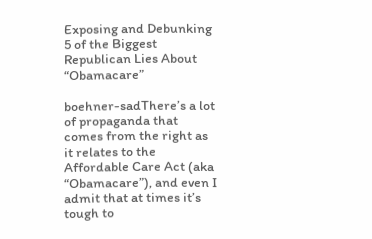Exposing and Debunking 5 of the Biggest Republican Lies About “Obamacare”

boehner-sadThere’s a lot of propaganda that comes from the right as it relates to the Affordable Care Act (aka “Obamacare”), and even I admit that at times it’s tough to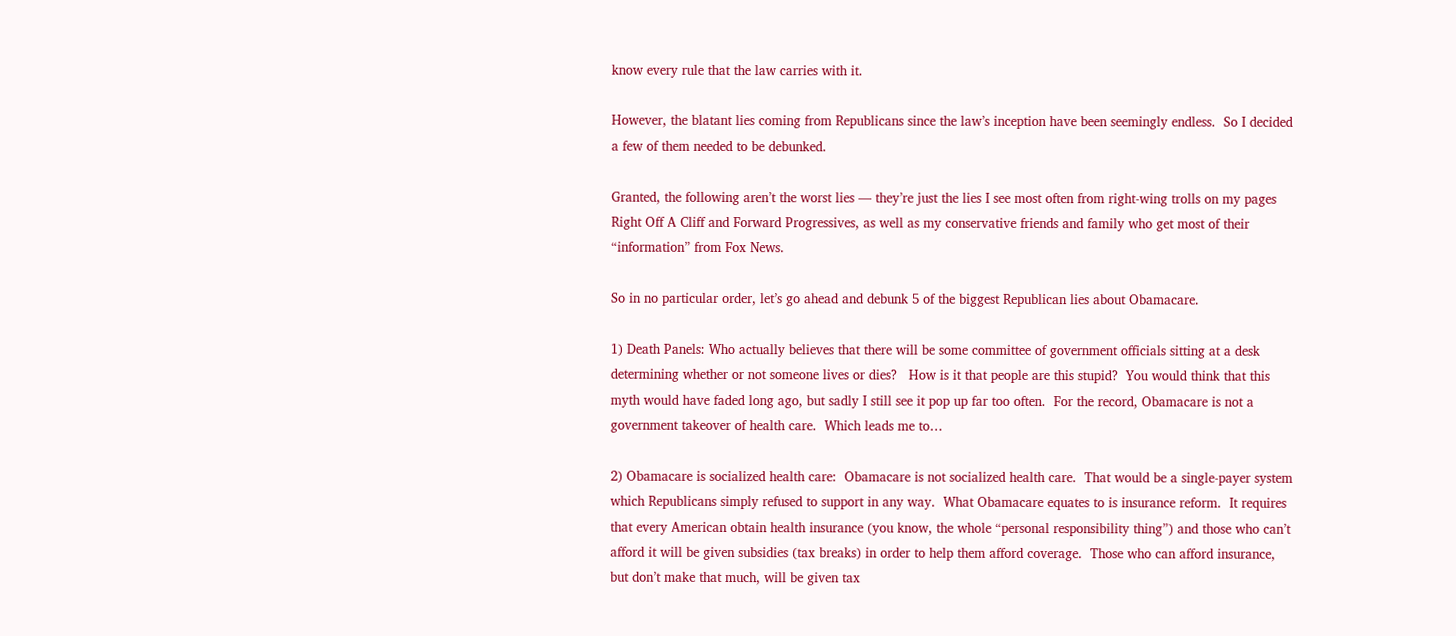know every rule that the law carries with it.

However, the blatant lies coming from Republicans since the law’s inception have been seemingly endless.  So I decided a few of them needed to be debunked.

Granted, the following aren’t the worst lies — they’re just the lies I see most often from right-wing trolls on my pages Right Off A Cliff and Forward Progressives, as well as my conservative friends and family who get most of their “information” from Fox News.

So in no particular order, let’s go ahead and debunk 5 of the biggest Republican lies about Obamacare.

1) Death Panels: Who actually believes that there will be some committee of government officials sitting at a desk determining whether or not someone lives or dies?   How is it that people are this stupid?  You would think that this myth would have faded long ago, but sadly I still see it pop up far too often.  For the record, Obamacare is not a government takeover of health care.  Which leads me to…

2) Obamacare is socialized health care:  Obamacare is not socialized health care.  That would be a single-payer system which Republicans simply refused to support in any way.  What Obamacare equates to is insurance reform.  It requires that every American obtain health insurance (you know, the whole “personal responsibility thing”) and those who can’t afford it will be given subsidies (tax breaks) in order to help them afford coverage.  Those who can afford insurance, but don’t make that much, will be given tax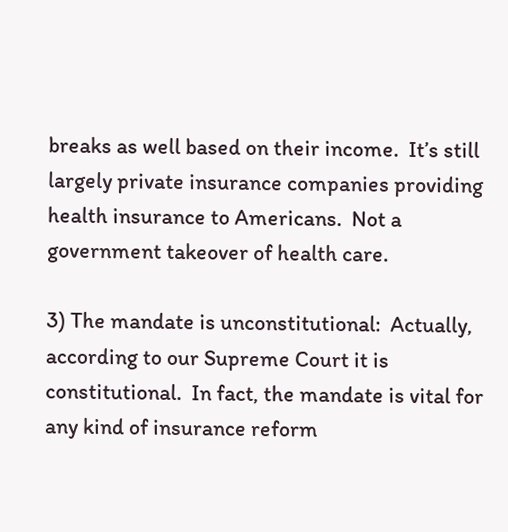breaks as well based on their income.  It’s still largely private insurance companies providing health insurance to Americans.  Not a government takeover of health care.

3) The mandate is unconstitutional:  Actually, according to our Supreme Court it is constitutional.  In fact, the mandate is vital for any kind of insurance reform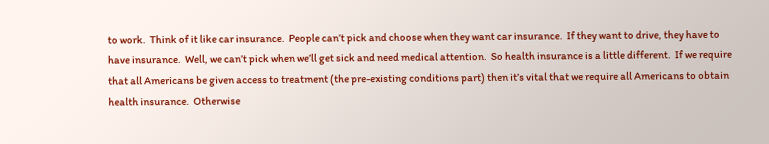to work.  Think of it like car insurance.  People can’t pick and choose when they want car insurance.  If they want to drive, they have to have insurance.  Well, we can’t pick when we’ll get sick and need medical attention.  So health insurance is a little different.  If we require that all Americans be given access to treatment (the pre-existing conditions part) then it’s vital that we require all Americans to obtain health insurance.  Otherwise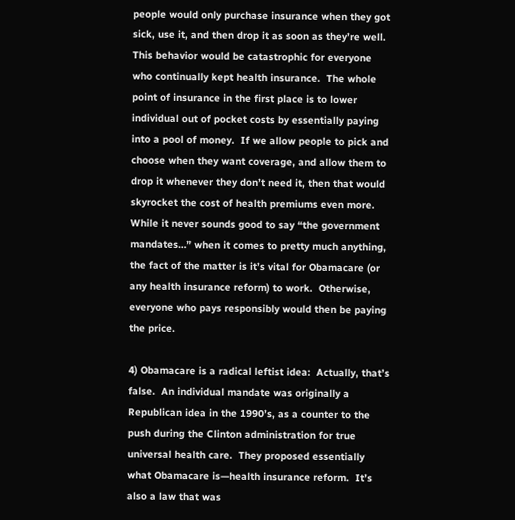people would only purchase insurance when they got sick, use it, and then drop it as soon as they’re well.  This behavior would be catastrophic for everyone who continually kept health insurance.  The whole point of insurance in the first place is to lower individual out of pocket costs by essentially paying into a pool of money.  If we allow people to pick and choose when they want coverage, and allow them to drop it whenever they don’t need it, then that would skyrocket the cost of health premiums even more.  While it never sounds good to say “the government mandates…” when it comes to pretty much anything, the fact of the matter is it’s vital for Obamacare (or any health insurance reform) to work.  Otherwise, everyone who pays responsibly would then be paying the price.

4) Obamacare is a radical leftist idea:  Actually, that’s false.  An individual mandate was originally a Republican idea in the 1990’s, as a counter to the push during the Clinton administration for true universal health care.  They proposed essentially what Obamacare is—health insurance reform.  It’s also a law that was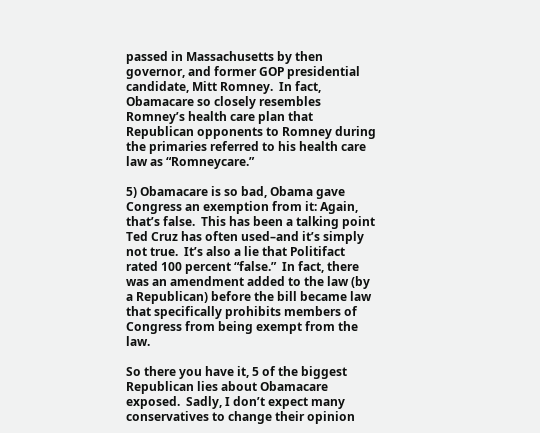passed in Massachusetts by then governor, and former GOP presidential candidate, Mitt Romney.  In fact, Obamacare so closely resembles Romney’s health care plan that Republican opponents to Romney during the primaries referred to his health care law as “Romneycare.”

5) Obamacare is so bad, Obama gave Congress an exemption from it: Again, that’s false.  This has been a talking point Ted Cruz has often used–and it’s simply not true.  It’s also a lie that Politifact rated 100 percent “false.”  In fact, there was an amendment added to the law (by a Republican) before the bill became law that specifically prohibits members of Congress from being exempt from the law.

So there you have it, 5 of the biggest Republican lies about Obamacare exposed.  Sadly, I don’t expect many conservatives to change their opinion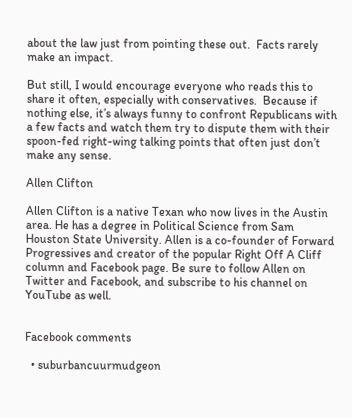about the law just from pointing these out.  Facts rarely make an impact.

But still, I would encourage everyone who reads this to share it often, especially with conservatives.  Because if nothing else, it’s always funny to confront Republicans with a few facts and watch them try to dispute them with their spoon-fed right-wing talking points that often just don’t make any sense.

Allen Clifton

Allen Clifton is a native Texan who now lives in the Austin area. He has a degree in Political Science from Sam Houston State University. Allen is a co-founder of Forward Progressives and creator of the popular Right Off A Cliff column and Facebook page. Be sure to follow Allen on Twitter and Facebook, and subscribe to his channel on YouTube as well.


Facebook comments

  • suburbancuurmudgeon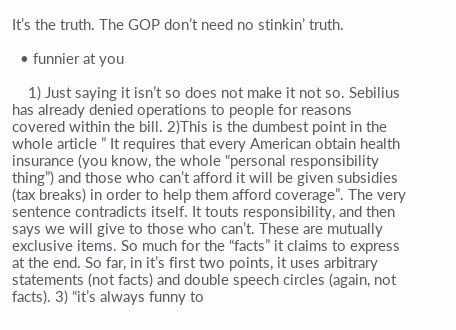It’s the truth. The GOP don’t need no stinkin’ truth.

  • funnier at you

    1) Just saying it isn’t so does not make it not so. Sebilius has already denied operations to people for reasons covered within the bill. 2)This is the dumbest point in the whole article ” It requires that every American obtain health insurance (you know, the whole “personal responsibility thing”) and those who can’t afford it will be given subsidies (tax breaks) in order to help them afford coverage”. The very sentence contradicts itself. It touts responsibility, and then says we will give to those who can’t. These are mutually exclusive items. So much for the “facts” it claims to express at the end. So far, in it’s first two points, it uses arbitrary statements (not facts) and double speech circles (again, not facts). 3) “it’s always funny to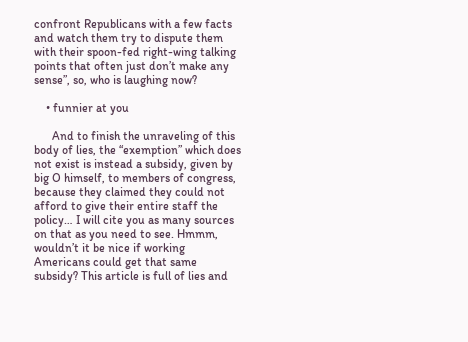confront Republicans with a few facts and watch them try to dispute them with their spoon-fed right-wing talking points that often just don’t make any sense”, so, who is laughing now?

    • funnier at you

      And to finish the unraveling of this body of lies, the “exemption” which does not exist is instead a subsidy, given by big O himself, to members of congress, because they claimed they could not afford to give their entire staff the policy… I will cite you as many sources on that as you need to see. Hmmm, wouldn’t it be nice if working Americans could get that same subsidy? This article is full of lies and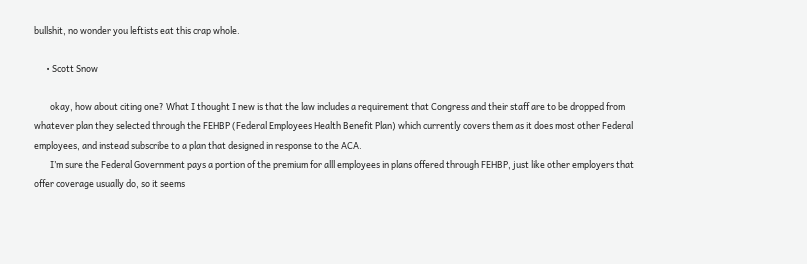bullshit, no wonder you leftists eat this crap whole.

      • Scott Snow

        okay, how about citing one? What I thought I new is that the law includes a requirement that Congress and their staff are to be dropped from whatever plan they selected through the FEHBP (Federal Employees Health Benefit Plan) which currently covers them as it does most other Federal employees, and instead subscribe to a plan that designed in response to the ACA.
        I’m sure the Federal Government pays a portion of the premium for alll employees in plans offered through FEHBP, just like other employers that offer coverage usually do, so it seems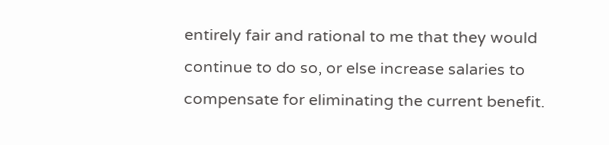entirely fair and rational to me that they would continue to do so, or else increase salaries to compensate for eliminating the current benefit.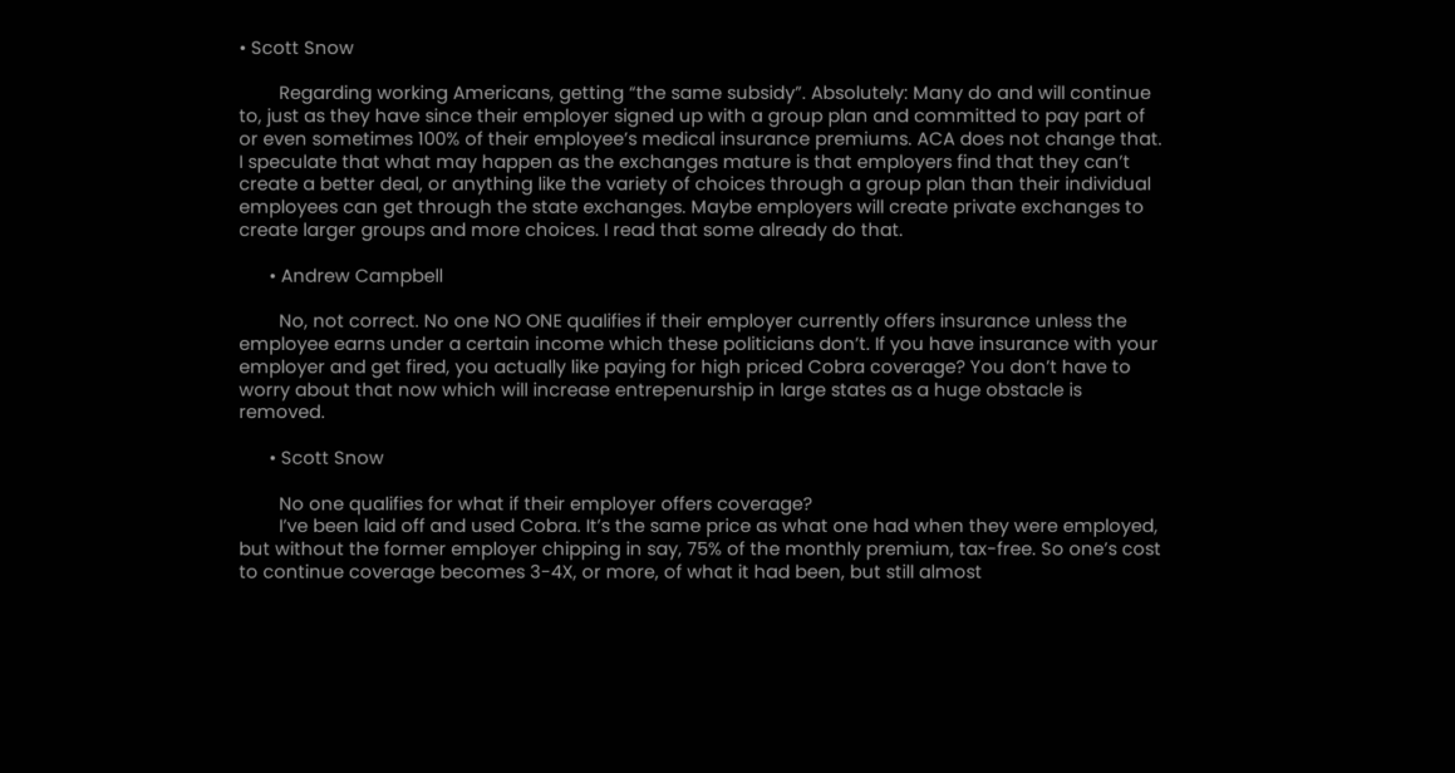• Scott Snow

        Regarding working Americans, getting “the same subsidy”. Absolutely: Many do and will continue to, just as they have since their employer signed up with a group plan and committed to pay part of or even sometimes 100% of their employee’s medical insurance premiums. ACA does not change that. I speculate that what may happen as the exchanges mature is that employers find that they can’t create a better deal, or anything like the variety of choices through a group plan than their individual employees can get through the state exchanges. Maybe employers will create private exchanges to create larger groups and more choices. I read that some already do that.

      • Andrew Campbell

        No, not correct. No one NO ONE qualifies if their employer currently offers insurance unless the employee earns under a certain income which these politicians don’t. If you have insurance with your employer and get fired, you actually like paying for high priced Cobra coverage? You don’t have to worry about that now which will increase entrepenurship in large states as a huge obstacle is removed.

      • Scott Snow

        No one qualifies for what if their employer offers coverage?
        I’ve been laid off and used Cobra. It’s the same price as what one had when they were employed, but without the former employer chipping in say, 75% of the monthly premium, tax-free. So one’s cost to continue coverage becomes 3-4X, or more, of what it had been, but still almost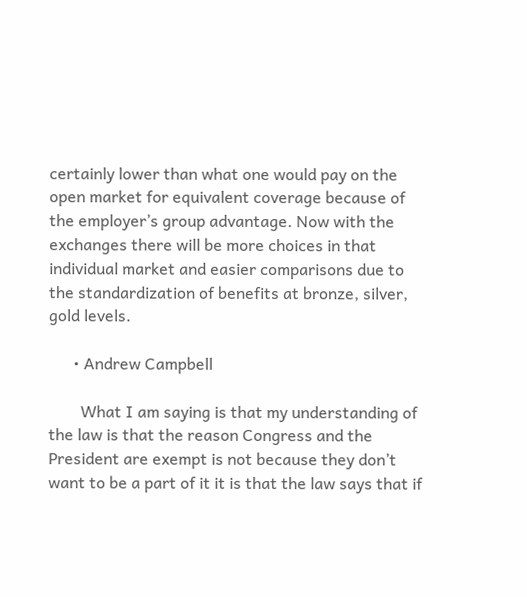certainly lower than what one would pay on the open market for equivalent coverage because of the employer’s group advantage. Now with the exchanges there will be more choices in that individual market and easier comparisons due to the standardization of benefits at bronze, silver, gold levels.

      • Andrew Campbell

        What I am saying is that my understanding of the law is that the reason Congress and the President are exempt is not because they don’t want to be a part of it it is that the law says that if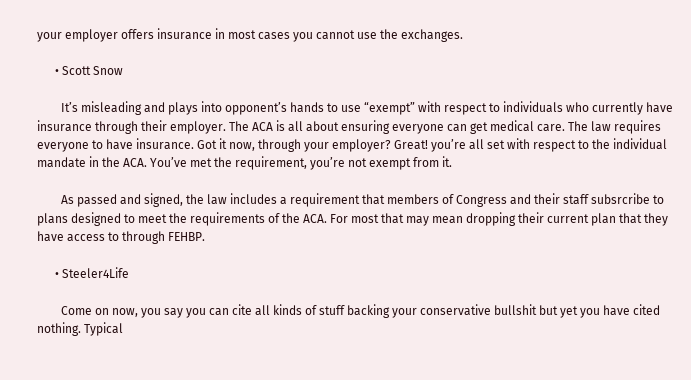your employer offers insurance in most cases you cannot use the exchanges.

      • Scott Snow

        It’s misleading and plays into opponent’s hands to use “exempt” with respect to individuals who currently have insurance through their employer. The ACA is all about ensuring everyone can get medical care. The law requires everyone to have insurance. Got it now, through your employer? Great! you’re all set with respect to the individual mandate in the ACA. You’ve met the requirement, you’re not exempt from it.

        As passed and signed, the law includes a requirement that members of Congress and their staff subsrcribe to plans designed to meet the requirements of the ACA. For most that may mean dropping their current plan that they have access to through FEHBP.

      • Steeler4Life

        Come on now, you say you can cite all kinds of stuff backing your conservative bullshit but yet you have cited nothing. Typical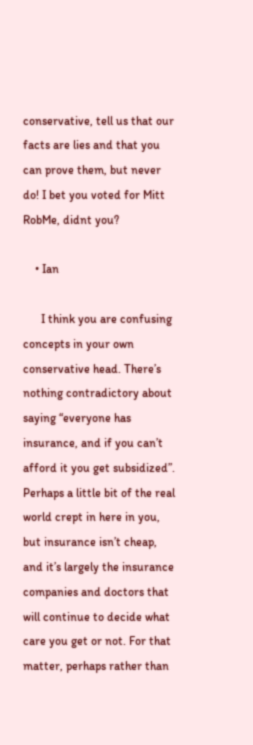conservative, tell us that our facts are lies and that you can prove them, but never do! I bet you voted for Mitt RobMe, didnt you?

    • Ian

      I think you are confusing concepts in your own conservative head. There’s nothing contradictory about saying “everyone has insurance, and if you can’t afford it you get subsidized”. Perhaps a little bit of the real world crept in here in you, but insurance isn’t cheap, and it’s largely the insurance companies and doctors that will continue to decide what care you get or not. For that matter, perhaps rather than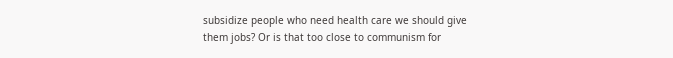subsidize people who need health care we should give them jobs? Or is that too close to communism for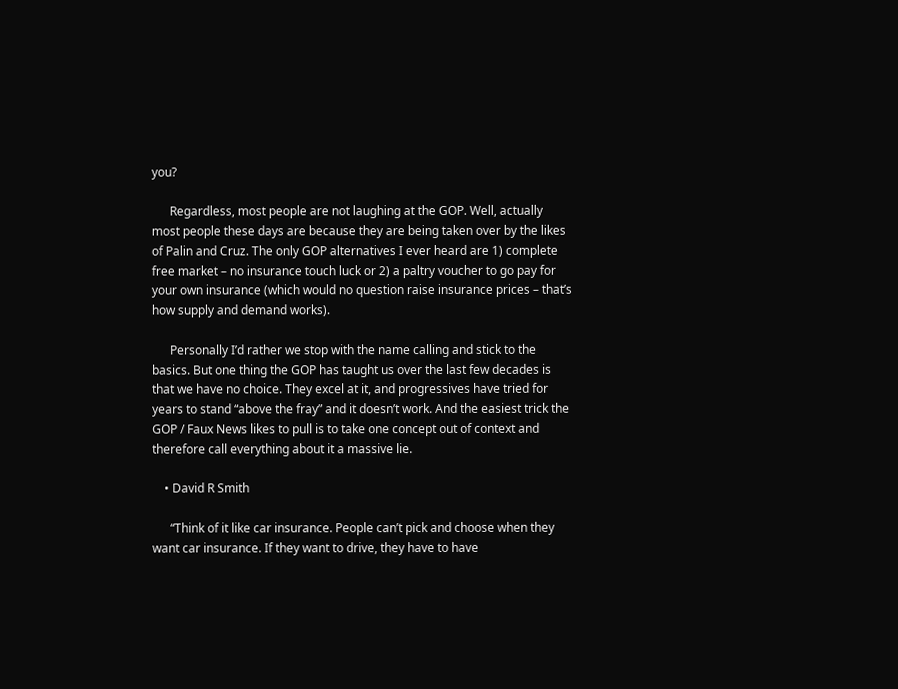you?

      Regardless, most people are not laughing at the GOP. Well, actually most people these days are because they are being taken over by the likes of Palin and Cruz. The only GOP alternatives I ever heard are 1) complete free market – no insurance touch luck or 2) a paltry voucher to go pay for your own insurance (which would no question raise insurance prices – that’s how supply and demand works).

      Personally I’d rather we stop with the name calling and stick to the basics. But one thing the GOP has taught us over the last few decades is that we have no choice. They excel at it, and progressives have tried for years to stand “above the fray” and it doesn’t work. And the easiest trick the GOP / Faux News likes to pull is to take one concept out of context and therefore call everything about it a massive lie.

    • David R Smith

      “Think of it like car insurance. People can’t pick and choose when they want car insurance. If they want to drive, they have to have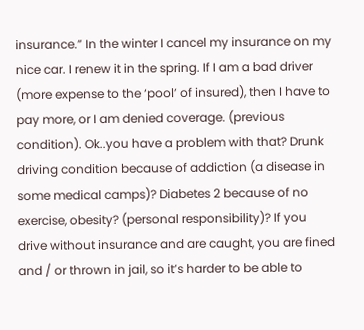insurance.” In the winter I cancel my insurance on my nice car. I renew it in the spring. If I am a bad driver (more expense to the ‘pool’ of insured), then I have to pay more, or I am denied coverage. (previous condition). Ok..you have a problem with that? Drunk driving condition because of addiction (a disease in some medical camps)? Diabetes 2 because of no exercise, obesity? (personal responsibility)? If you drive without insurance and are caught, you are fined and / or thrown in jail, so it’s harder to be able to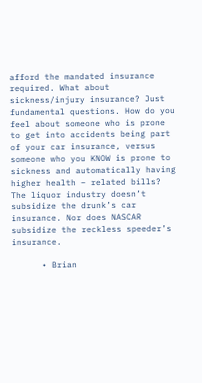afford the mandated insurance required. What about sickness/injury insurance? Just fundamental questions. How do you feel about someone who is prone to get into accidents being part of your car insurance, versus someone who you KNOW is prone to sickness and automatically having higher health – related bills? The liquor industry doesn’t subsidize the drunk’s car insurance. Nor does NASCAR subsidize the reckless speeder’s insurance.

      • Brian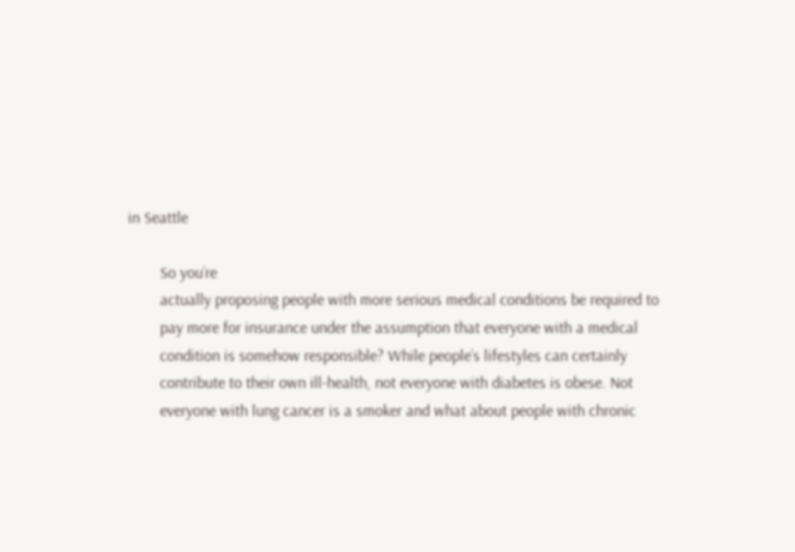in Seattle

        So you’re
        actually proposing people with more serious medical conditions be required to
        pay more for insurance under the assumption that everyone with a medical
        condition is somehow responsible? While people’s lifestyles can certainly
        contribute to their own ill-health, not everyone with diabetes is obese. Not
        everyone with lung cancer is a smoker and what about people with chronic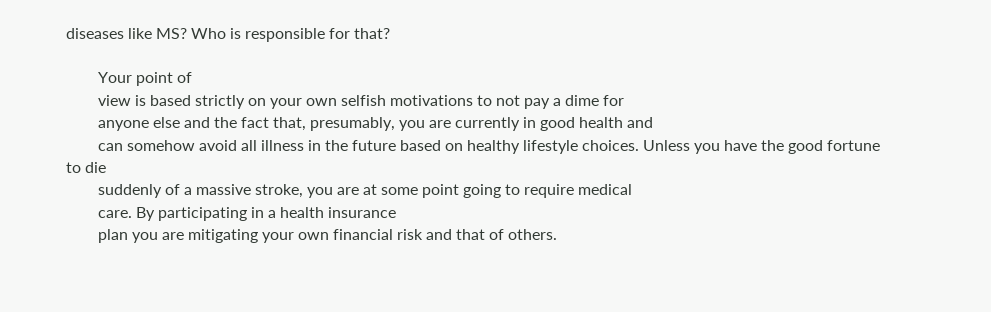diseases like MS? Who is responsible for that?

        Your point of
        view is based strictly on your own selfish motivations to not pay a dime for
        anyone else and the fact that, presumably, you are currently in good health and
        can somehow avoid all illness in the future based on healthy lifestyle choices. Unless you have the good fortune to die
        suddenly of a massive stroke, you are at some point going to require medical
        care. By participating in a health insurance
        plan you are mitigating your own financial risk and that of others.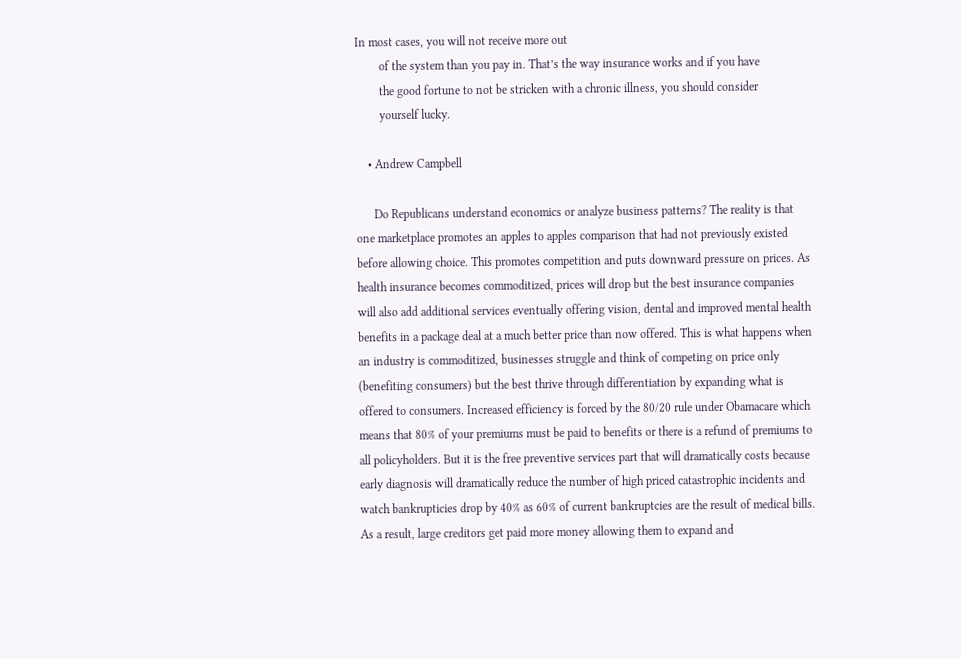In most cases, you will not receive more out
        of the system than you pay in. That’s the way insurance works and if you have
        the good fortune to not be stricken with a chronic illness, you should consider
        yourself lucky.

    • Andrew Campbell

      Do Republicans understand economics or analyze business patterns? The reality is that one marketplace promotes an apples to apples comparison that had not previously existed before allowing choice. This promotes competition and puts downward pressure on prices. As health insurance becomes commoditized, prices will drop but the best insurance companies will also add additional services eventually offering vision, dental and improved mental health benefits in a package deal at a much better price than now offered. This is what happens when an industry is commoditized, businesses struggle and think of competing on price only (benefiting consumers) but the best thrive through differentiation by expanding what is offered to consumers. Increased efficiency is forced by the 80/20 rule under Obamacare which means that 80% of your premiums must be paid to benefits or there is a refund of premiums to all policyholders. But it is the free preventive services part that will dramatically costs because early diagnosis will dramatically reduce the number of high priced catastrophic incidents and watch bankrupticies drop by 40% as 60% of current bankruptcies are the result of medical bills. As a result, large creditors get paid more money allowing them to expand and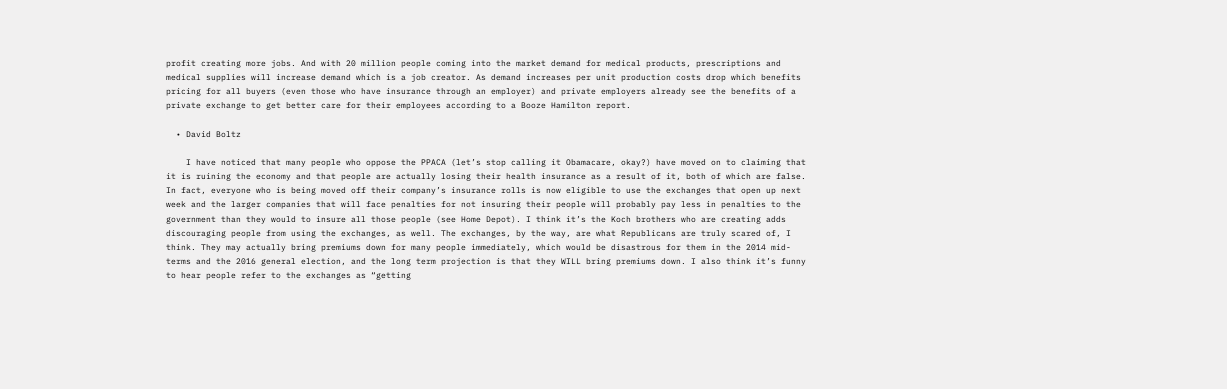profit creating more jobs. And with 20 million people coming into the market demand for medical products, prescriptions and medical supplies will increase demand which is a job creator. As demand increases per unit production costs drop which benefits pricing for all buyers (even those who have insurance through an employer) and private employers already see the benefits of a private exchange to get better care for their employees according to a Booze Hamilton report.

  • David Boltz

    I have noticed that many people who oppose the PPACA (let’s stop calling it Obamacare, okay?) have moved on to claiming that it is ruining the economy and that people are actually losing their health insurance as a result of it, both of which are false. In fact, everyone who is being moved off their company’s insurance rolls is now eligible to use the exchanges that open up next week and the larger companies that will face penalties for not insuring their people will probably pay less in penalties to the government than they would to insure all those people (see Home Depot). I think it’s the Koch brothers who are creating adds discouraging people from using the exchanges, as well. The exchanges, by the way, are what Republicans are truly scared of, I think. They may actually bring premiums down for many people immediately, which would be disastrous for them in the 2014 mid-terms and the 2016 general election, and the long term projection is that they WILL bring premiums down. I also think it’s funny to hear people refer to the exchanges as “getting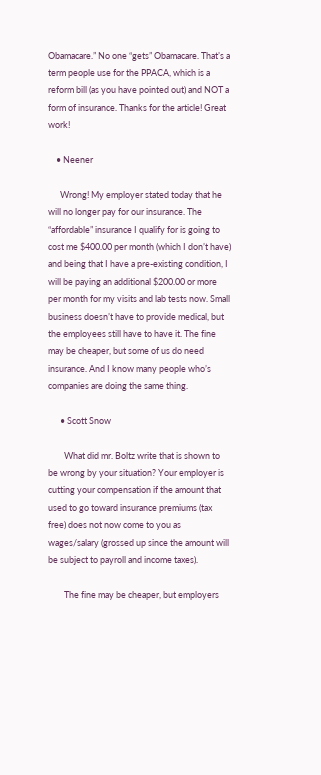Obamacare.” No one “gets” Obamacare. That’s a term people use for the PPACA, which is a reform bill (as you have pointed out) and NOT a form of insurance. Thanks for the article! Great work!

    • Neener

      Wrong! My employer stated today that he will no longer pay for our insurance. The “affordable” insurance I qualify for is going to cost me $400.00 per month (which I don’t have) and being that I have a pre-existing condition, I will be paying an additional $200.00 or more per month for my visits and lab tests now. Small business doesn’t have to provide medical, but the employees still have to have it. The fine may be cheaper, but some of us do need insurance. And I know many people who’s companies are doing the same thing.

      • Scott Snow

        What did mr. Boltz write that is shown to be wrong by your situation? Your employer is cutting your compensation if the amount that used to go toward insurance premiums (tax free) does not now come to you as wages/salary (grossed up since the amount will be subject to payroll and income taxes).

        The fine may be cheaper, but employers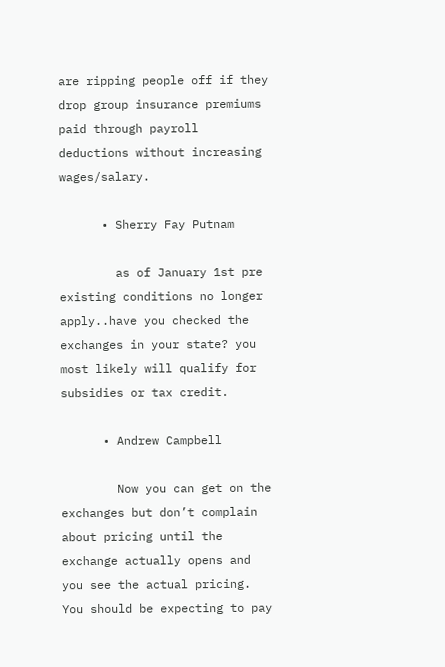are ripping people off if they drop group insurance premiums paid through payroll deductions without increasing wages/salary.

      • Sherry Fay Putnam

        as of January 1st pre existing conditions no longer apply..have you checked the exchanges in your state? you most likely will qualify for subsidies or tax credit.

      • Andrew Campbell

        Now you can get on the exchanges but don’t complain about pricing until the exchange actually opens and you see the actual pricing. You should be expecting to pay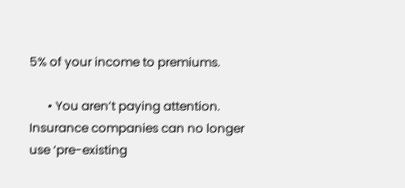5% of your income to premiums.

      • You aren’t paying attention. Insurance companies can no longer use ‘pre-existing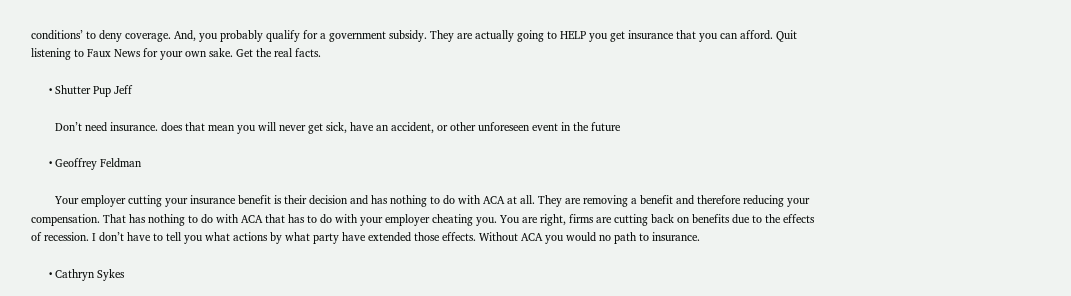conditions’ to deny coverage. And, you probably qualify for a government subsidy. They are actually going to HELP you get insurance that you can afford. Quit listening to Faux News for your own sake. Get the real facts.

      • Shutter Pup Jeff

        Don’t need insurance. does that mean you will never get sick, have an accident, or other unforeseen event in the future

      • Geoffrey Feldman

        Your employer cutting your insurance benefit is their decision and has nothing to do with ACA at all. They are removing a benefit and therefore reducing your compensation. That has nothing to do with ACA that has to do with your employer cheating you. You are right, firms are cutting back on benefits due to the effects of recession. I don’t have to tell you what actions by what party have extended those effects. Without ACA you would no path to insurance.

      • Cathryn Sykes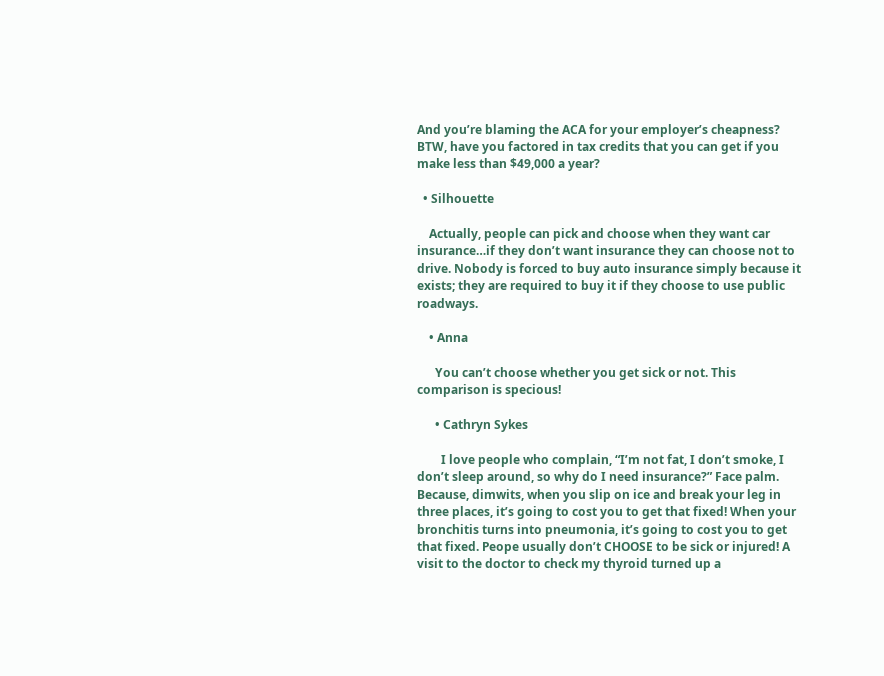And you’re blaming the ACA for your employer’s cheapness? BTW, have you factored in tax credits that you can get if you make less than $49,000 a year?

  • Silhouette

    Actually, people can pick and choose when they want car insurance…if they don’t want insurance they can choose not to drive. Nobody is forced to buy auto insurance simply because it exists; they are required to buy it if they choose to use public roadways.

    • Anna

      You can’t choose whether you get sick or not. This comparison is specious!

      • Cathryn Sykes

        I love people who complain, “I’m not fat, I don’t smoke, I don’t sleep around, so why do I need insurance?” Face palm. Because, dimwits, when you slip on ice and break your leg in three places, it’s going to cost you to get that fixed! When your bronchitis turns into pneumonia, it’s going to cost you to get that fixed. Peope usually don’t CHOOSE to be sick or injured! A visit to the doctor to check my thyroid turned up a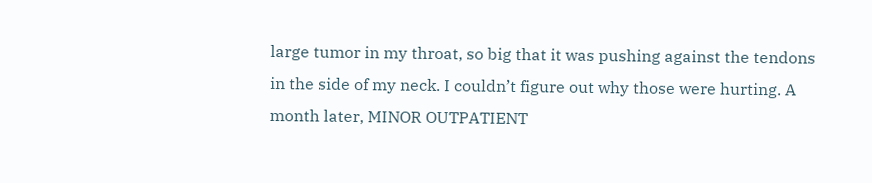large tumor in my throat, so big that it was pushing against the tendons in the side of my neck. I couldn’t figure out why those were hurting. A month later, MINOR OUTPATIENT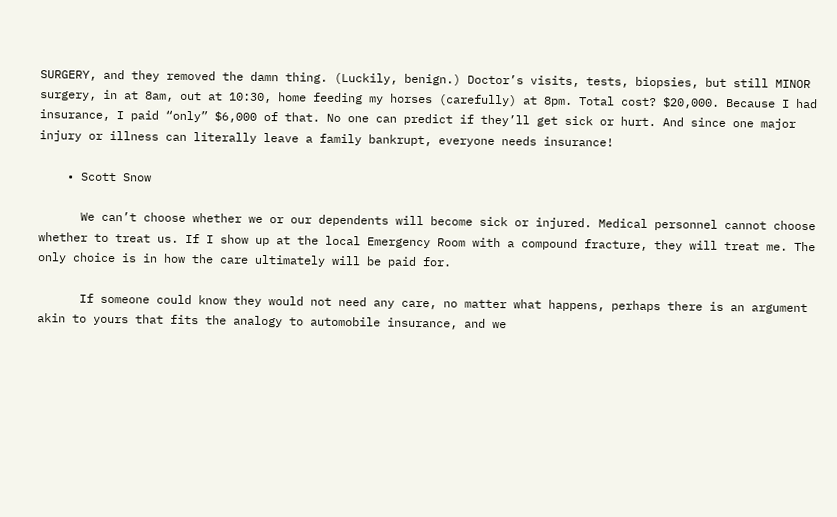SURGERY, and they removed the damn thing. (Luckily, benign.) Doctor’s visits, tests, biopsies, but still MINOR surgery, in at 8am, out at 10:30, home feeding my horses (carefully) at 8pm. Total cost? $20,000. Because I had insurance, I paid “only” $6,000 of that. No one can predict if they’ll get sick or hurt. And since one major injury or illness can literally leave a family bankrupt, everyone needs insurance!

    • Scott Snow

      We can’t choose whether we or our dependents will become sick or injured. Medical personnel cannot choose whether to treat us. If I show up at the local Emergency Room with a compound fracture, they will treat me. The only choice is in how the care ultimately will be paid for.

      If someone could know they would not need any care, no matter what happens, perhaps there is an argument akin to yours that fits the analogy to automobile insurance, and we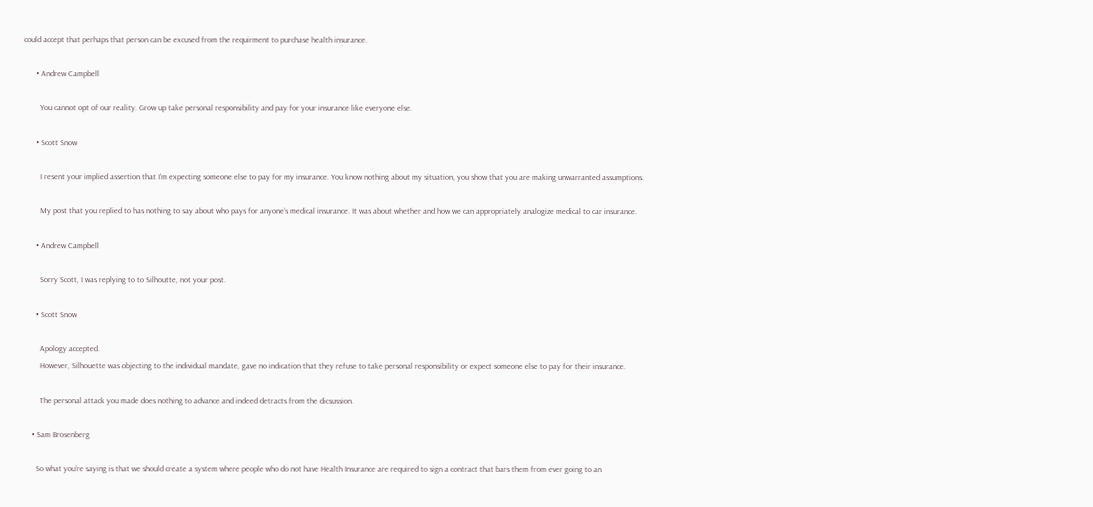could accept that perhaps that person can be excused from the requirment to purchase health insurance.

      • Andrew Campbell

        You cannot opt of our reality. Grow up take personal responsibility and pay for your insurance like everyone else.

      • Scott Snow

        I resent your implied assertion that I’m expecting someone else to pay for my insurance. You know nothing about my situation, you show that you are making unwarranted assumptions.

        My post that you replied to has nothing to say about who pays for anyone’s medical insurance. It was about whether and how we can appropriately analogize medical to car insurance.

      • Andrew Campbell

        Sorry Scott, I was replying to to Silhoutte, not your post.

      • Scott Snow

        Apology accepted.
        However, Silhouette was objecting to the individual mandate, gave no indication that they refuse to take personal responsibility or expect someone else to pay for their insurance.

        The personal attack you made does nothing to advance and indeed detracts from the dicsussion.

    • Sam Brosenberg

      So what you’re saying is that we should create a system where people who do not have Health Insurance are required to sign a contract that bars them from ever going to an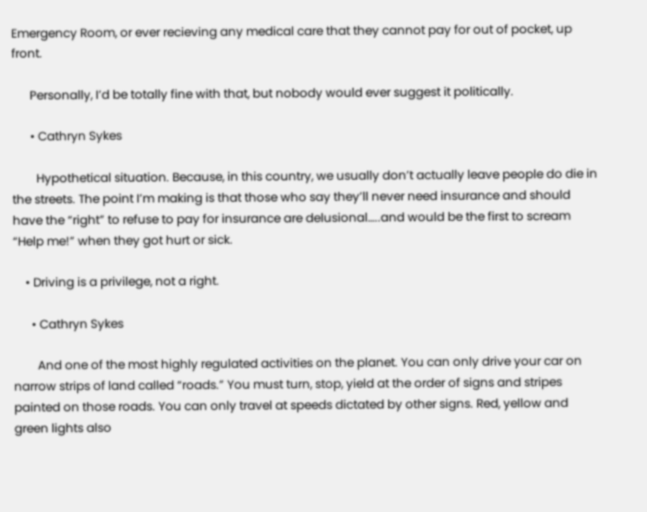Emergency Room, or ever recieving any medical care that they cannot pay for out of pocket, up front.

      Personally, I’d be totally fine with that, but nobody would ever suggest it politically.

      • Cathryn Sykes

        Hypothetical situation. Because, in this country, we usually don’t actually leave people do die in the streets. The point I’m making is that those who say they’ll never need insurance and should have the “right” to refuse to pay for insurance are delusional…..and would be the first to scream “Help me!” when they got hurt or sick.

    • Driving is a privilege, not a right.

      • Cathryn Sykes

        And one of the most highly regulated activities on the planet. You can only drive your car on narrow strips of land called “roads.” You must turn, stop, yield at the order of signs and stripes painted on those roads. You can only travel at speeds dictated by other signs. Red, yellow and green lights also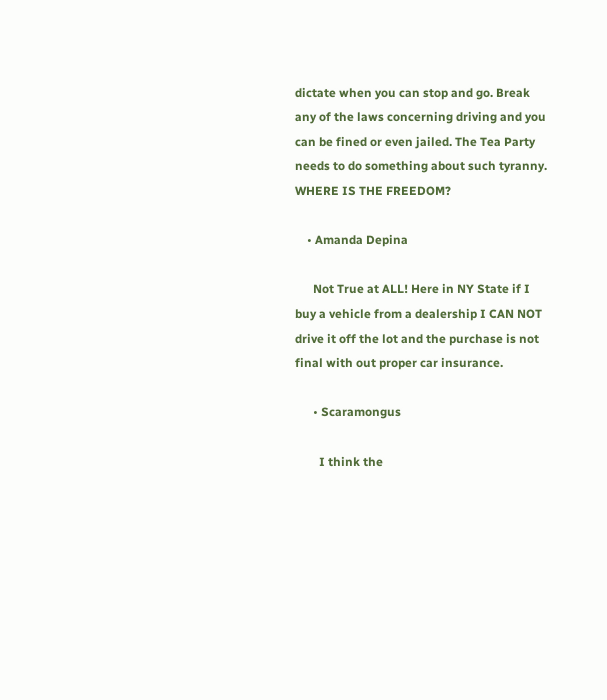dictate when you can stop and go. Break any of the laws concerning driving and you can be fined or even jailed. The Tea Party needs to do something about such tyranny. WHERE IS THE FREEDOM?

    • Amanda Depina

      Not True at ALL! Here in NY State if I buy a vehicle from a dealership I CAN NOT drive it off the lot and the purchase is not final with out proper car insurance.

      • Scaramongus

        I think the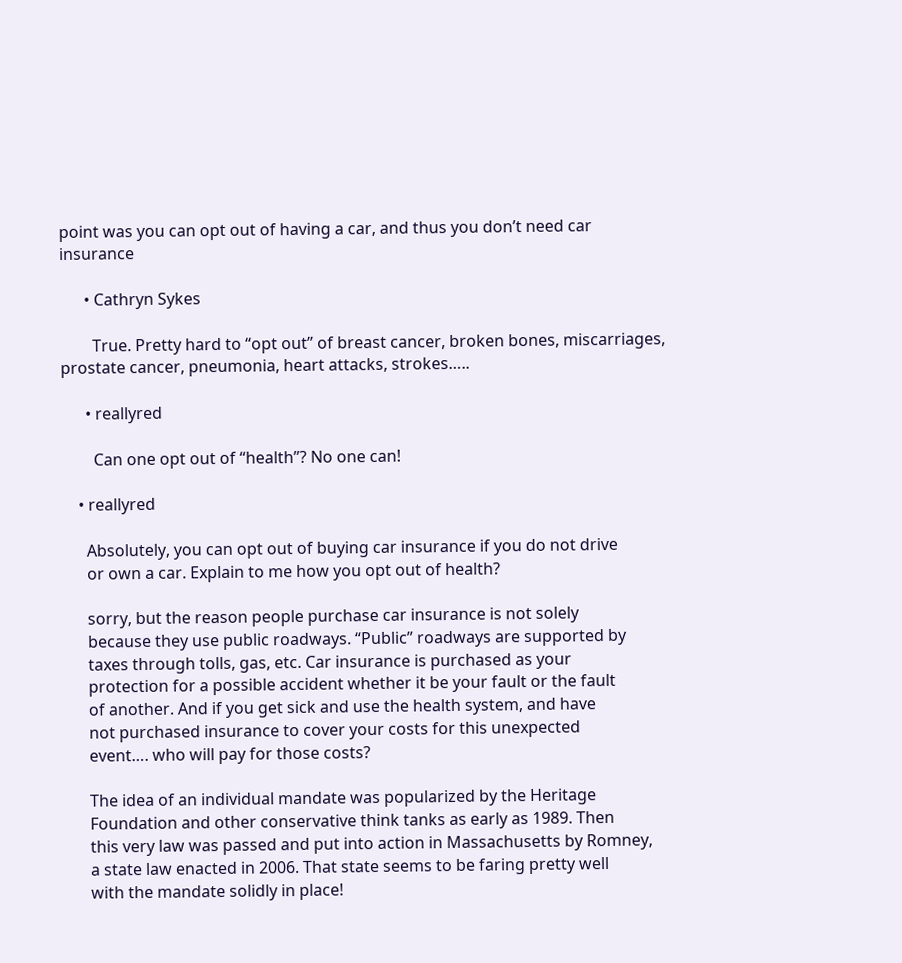point was you can opt out of having a car, and thus you don’t need car insurance

      • Cathryn Sykes

        True. Pretty hard to “opt out” of breast cancer, broken bones, miscarriages, prostate cancer, pneumonia, heart attacks, strokes…..

      • reallyred

        Can one opt out of “health”? No one can!

    • reallyred

      Absolutely, you can opt out of buying car insurance if you do not drive
      or own a car. Explain to me how you opt out of health?

      sorry, but the reason people purchase car insurance is not solely
      because they use public roadways. “Public” roadways are supported by
      taxes through tolls, gas, etc. Car insurance is purchased as your
      protection for a possible accident whether it be your fault or the fault
      of another. And if you get sick and use the health system, and have
      not purchased insurance to cover your costs for this unexpected
      event…. who will pay for those costs?

      The idea of an individual mandate was popularized by the Heritage
      Foundation and other conservative think tanks as early as 1989. Then
      this very law was passed and put into action in Massachusetts by Romney,
      a state law enacted in 2006. That state seems to be faring pretty well
      with the mandate solidly in place!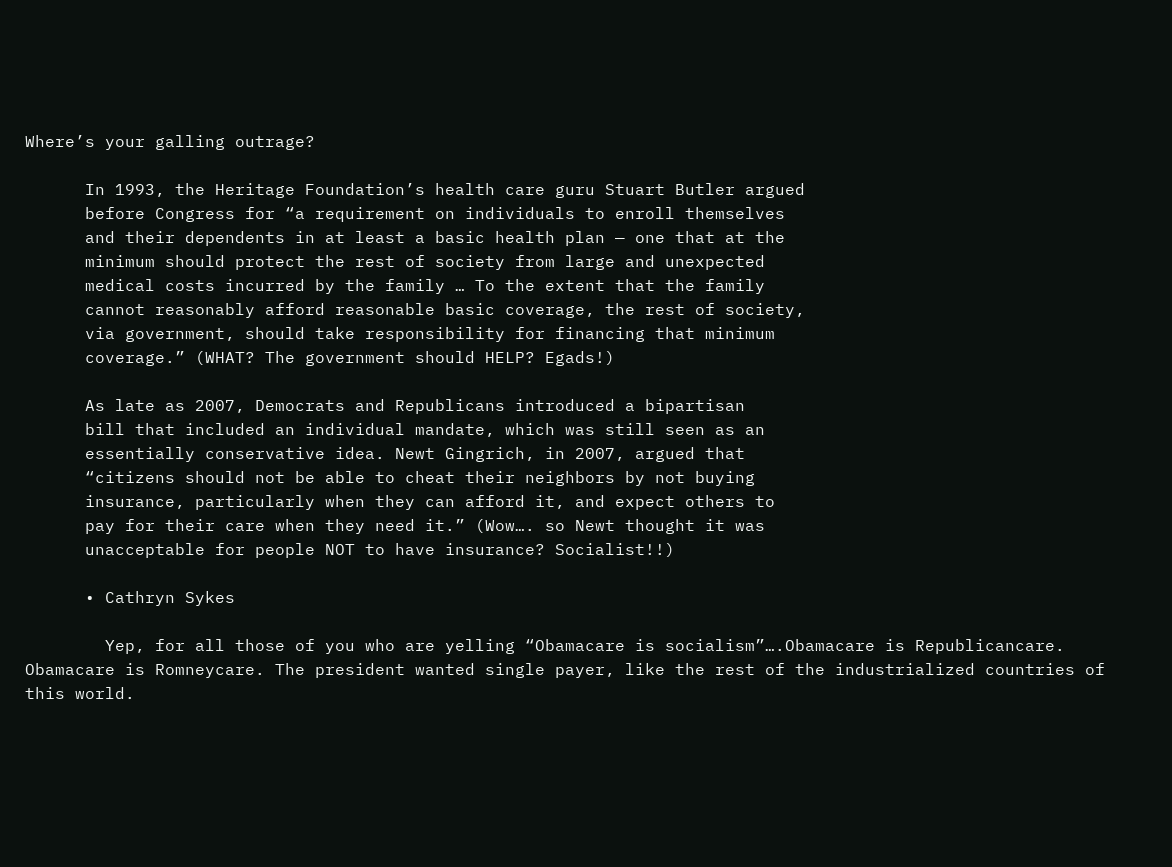Where’s your galling outrage?

      In 1993, the Heritage Foundation’s health care guru Stuart Butler argued
      before Congress for “a requirement on individuals to enroll themselves
      and their dependents in at least a basic health plan — one that at the
      minimum should protect the rest of society from large and unexpected
      medical costs incurred by the family … To the extent that the family
      cannot reasonably afford reasonable basic coverage, the rest of society,
      via government, should take responsibility for financing that minimum
      coverage.” (WHAT? The government should HELP? Egads!)

      As late as 2007, Democrats and Republicans introduced a bipartisan
      bill that included an individual mandate, which was still seen as an
      essentially conservative idea. Newt Gingrich, in 2007, argued that
      “citizens should not be able to cheat their neighbors by not buying
      insurance, particularly when they can afford it, and expect others to
      pay for their care when they need it.” (Wow…. so Newt thought it was
      unacceptable for people NOT to have insurance? Socialist!!)

      • Cathryn Sykes

        Yep, for all those of you who are yelling “Obamacare is socialism”….Obamacare is Republicancare. Obamacare is Romneycare. The president wanted single payer, like the rest of the industrialized countries of this world.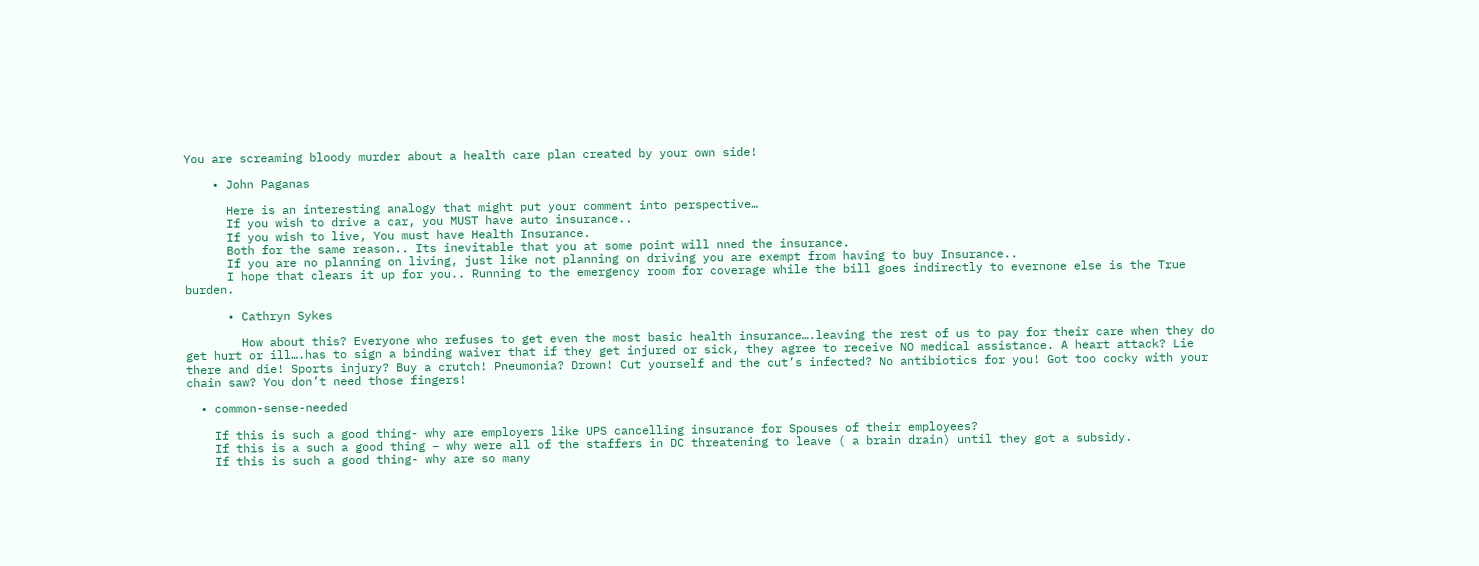You are screaming bloody murder about a health care plan created by your own side!

    • John Paganas

      Here is an interesting analogy that might put your comment into perspective…
      If you wish to drive a car, you MUST have auto insurance..
      If you wish to live, You must have Health Insurance.
      Both for the same reason.. Its inevitable that you at some point will nned the insurance.
      If you are no planning on living, just like not planning on driving you are exempt from having to buy Insurance..
      I hope that clears it up for you.. Running to the emergency room for coverage while the bill goes indirectly to evernone else is the True burden.

      • Cathryn Sykes

        How about this? Everyone who refuses to get even the most basic health insurance….leaving the rest of us to pay for their care when they do get hurt or ill….has to sign a binding waiver that if they get injured or sick, they agree to receive NO medical assistance. A heart attack? Lie there and die! Sports injury? Buy a crutch! Pneumonia? Drown! Cut yourself and the cut’s infected? No antibiotics for you! Got too cocky with your chain saw? You don’t need those fingers!

  • common-sense-needed

    If this is such a good thing- why are employers like UPS cancelling insurance for Spouses of their employees?
    If this is a such a good thing – why were all of the staffers in DC threatening to leave ( a brain drain) until they got a subsidy.
    If this is such a good thing- why are so many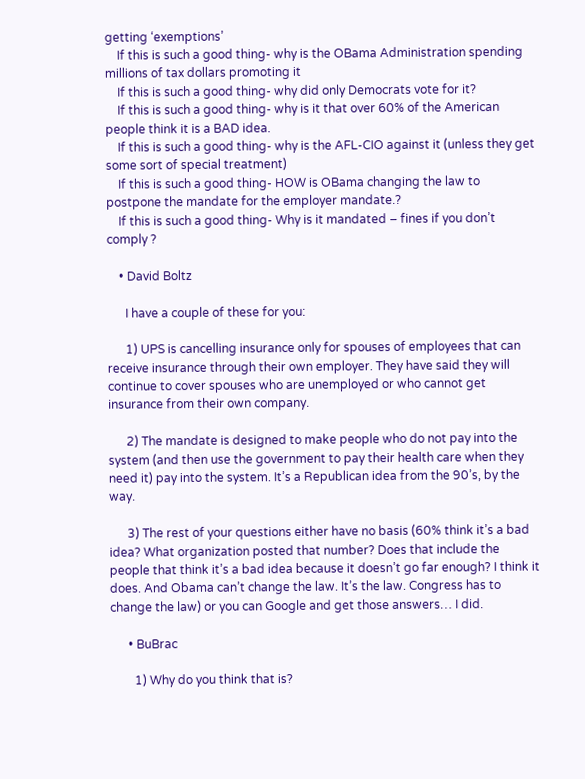getting ‘exemptions’
    If this is such a good thing- why is the OBama Administration spending millions of tax dollars promoting it
    If this is such a good thing- why did only Democrats vote for it?
    If this is such a good thing- why is it that over 60% of the American people think it is a BAD idea.
    If this is such a good thing- why is the AFL-CIO against it (unless they get some sort of special treatment)
    If this is such a good thing- HOW is OBama changing the law to postpone the mandate for the employer mandate.?
    If this is such a good thing- Why is it mandated – fines if you don’t comply ?

    • David Boltz

      I have a couple of these for you:

      1) UPS is cancelling insurance only for spouses of employees that can receive insurance through their own employer. They have said they will continue to cover spouses who are unemployed or who cannot get insurance from their own company.

      2) The mandate is designed to make people who do not pay into the system (and then use the government to pay their health care when they need it) pay into the system. It’s a Republican idea from the 90’s, by the way.

      3) The rest of your questions either have no basis (60% think it’s a bad idea? What organization posted that number? Does that include the people that think it’s a bad idea because it doesn’t go far enough? I think it does. And Obama can’t change the law. It’s the law. Congress has to change the law) or you can Google and get those answers… I did.

      • BuBrac

        1) Why do you think that is?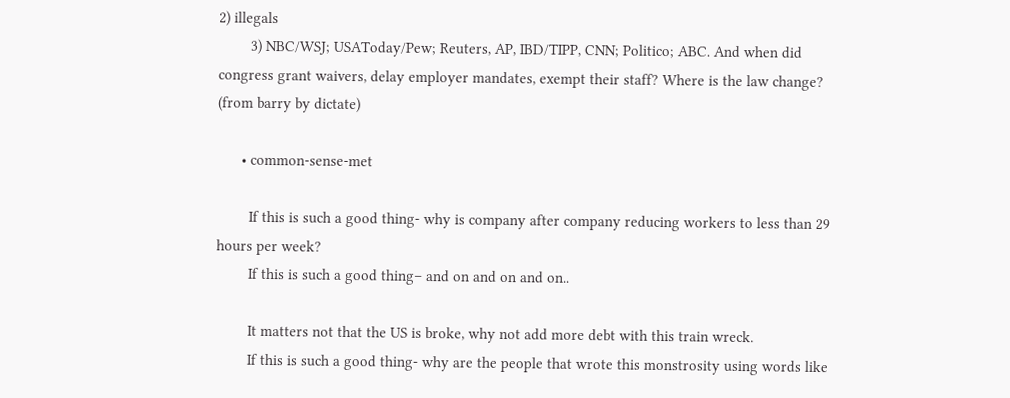2) illegals
        3) NBC/WSJ; USAToday/Pew; Reuters, AP, IBD/TIPP, CNN; Politico; ABC. And when did congress grant waivers, delay employer mandates, exempt their staff? Where is the law change? (from barry by dictate)

      • common-sense-met

        If this is such a good thing- why is company after company reducing workers to less than 29 hours per week?
        If this is such a good thing– and on and on and on..

        It matters not that the US is broke, why not add more debt with this train wreck.
        If this is such a good thing- why are the people that wrote this monstrosity using words like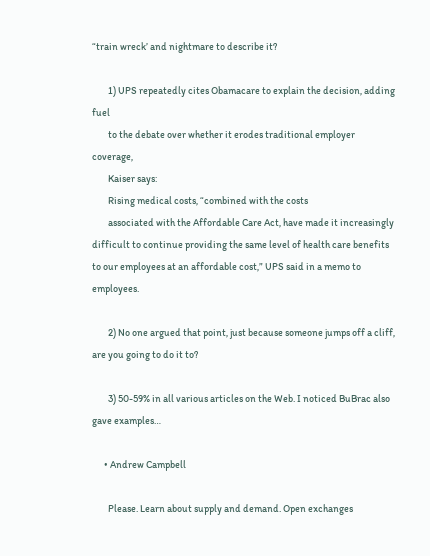“train wreck’ and nightmare to describe it?

        1) UPS repeatedly cites Obamacare to explain the decision, adding fuel
        to the debate over whether it erodes traditional employer coverage,
        Kaiser says:
        Rising medical costs, “combined with the costs
        associated with the Affordable Care Act, have made it increasingly difficult to continue providing the same level of health care benefits to our employees at an affordable cost,” UPS said in a memo to employees.

        2) No one argued that point, just because someone jumps off a cliff, are you going to do it to?

        3) 50-59% in all various articles on the Web. I noticed BuBrac also gave examples…

      • Andrew Campbell

        Please. Learn about supply and demand. Open exchanges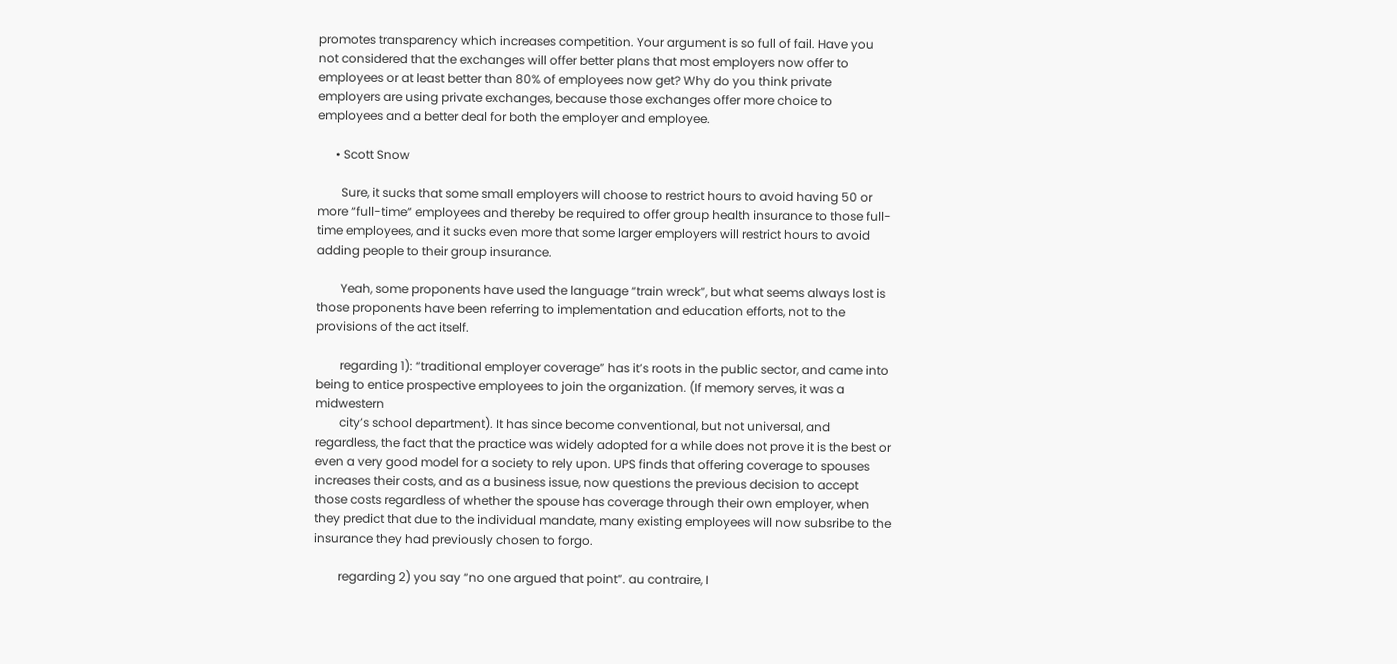promotes transparency which increases competition. Your argument is so full of fail. Have you not considered that the exchanges will offer better plans that most employers now offer to employees or at least better than 80% of employees now get? Why do you think private employers are using private exchanges, because those exchanges offer more choice to employees and a better deal for both the employer and employee.

      • Scott Snow

        Sure, it sucks that some small employers will choose to restrict hours to avoid having 50 or more “full-time” employees and thereby be required to offer group health insurance to those full-time employees, and it sucks even more that some larger employers will restrict hours to avoid adding people to their group insurance.

        Yeah, some proponents have used the language “train wreck”, but what seems always lost is those proponents have been referring to implementation and education efforts, not to the provisions of the act itself.

        regarding 1): “traditional employer coverage” has it’s roots in the public sector, and came into being to entice prospective employees to join the organization. (If memory serves, it was a midwestern
        city’s school department). It has since become conventional, but not universal, and regardless, the fact that the practice was widely adopted for a while does not prove it is the best or even a very good model for a society to rely upon. UPS finds that offering coverage to spouses increases their costs, and as a business issue, now questions the previous decision to accept those costs regardless of whether the spouse has coverage through their own employer, when they predict that due to the individual mandate, many existing employees will now subsribe to the insurance they had previously chosen to forgo.

        regarding 2) you say “no one argued that point”. au contraire, I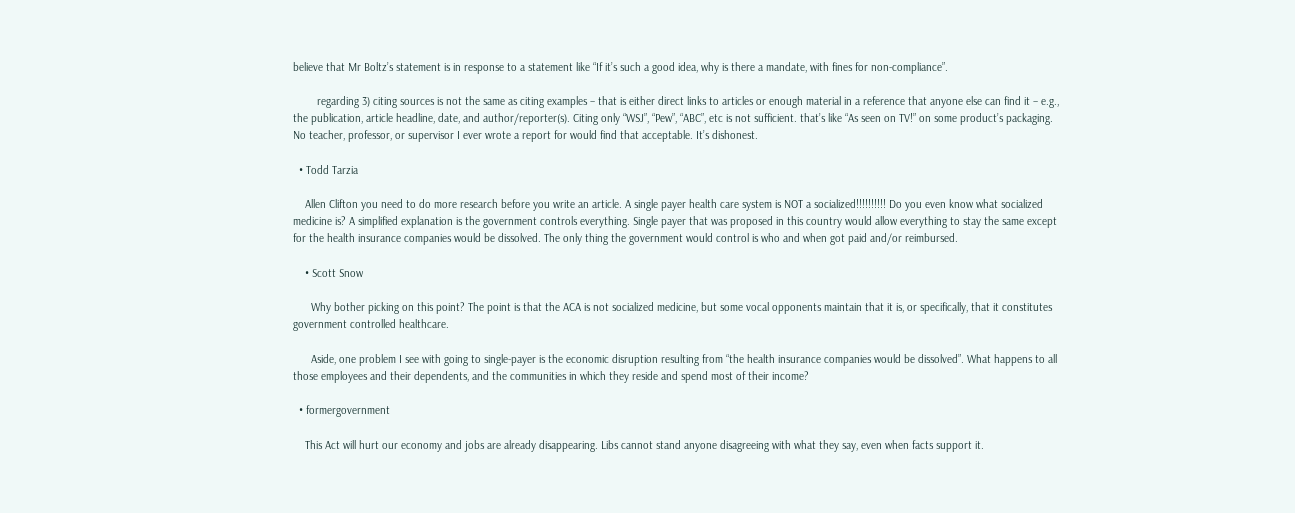believe that Mr Boltz’s statement is in response to a statement like “If it’s such a good idea, why is there a mandate, with fines for non-compliance”.

        regarding 3) citing sources is not the same as citing examples – that is either direct links to articles or enough material in a reference that anyone else can find it – e.g., the publication, article headline, date, and author/reporter(s). Citing only “WSJ”, “Pew”, “ABC”, etc is not sufficient. that’s like “As seen on TV!” on some product’s packaging. No teacher, professor, or supervisor I ever wrote a report for would find that acceptable. It’s dishonest.

  • Todd Tarzia

    Allen Clifton you need to do more research before you write an article. A single payer health care system is NOT a socialized!!!!!!!!!! Do you even know what socialized medicine is? A simplified explanation is the government controls everything. Single payer that was proposed in this country would allow everything to stay the same except for the health insurance companies would be dissolved. The only thing the government would control is who and when got paid and/or reimbursed.

    • Scott Snow

      Why bother picking on this point? The point is that the ACA is not socialized medicine, but some vocal opponents maintain that it is, or specifically, that it constitutes government controlled healthcare.

      Aside, one problem I see with going to single-payer is the economic disruption resulting from “the health insurance companies would be dissolved”. What happens to all those employees and their dependents, and the communities in which they reside and spend most of their income?

  • formergovernment

    This Act will hurt our economy and jobs are already disappearing. Libs cannot stand anyone disagreeing with what they say, even when facts support it.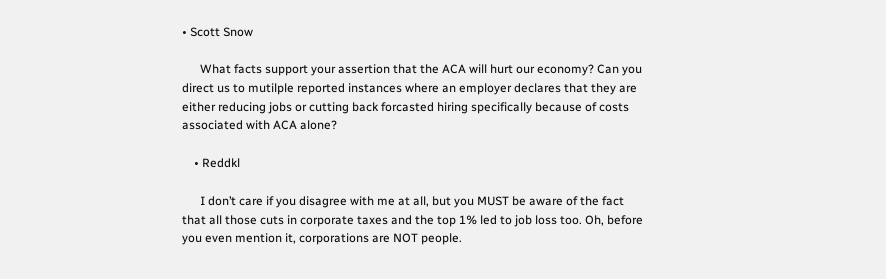• Scott Snow

      What facts support your assertion that the ACA will hurt our economy? Can you direct us to mutilple reported instances where an employer declares that they are either reducing jobs or cutting back forcasted hiring specifically because of costs associated with ACA alone?

    • Reddkl

      I don’t care if you disagree with me at all, but you MUST be aware of the fact that all those cuts in corporate taxes and the top 1% led to job loss too. Oh, before you even mention it, corporations are NOT people.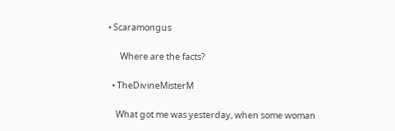• Scaramongus

      Where are the facts?

  • TheDivineMisterM

    What got me was yesterday, when some woman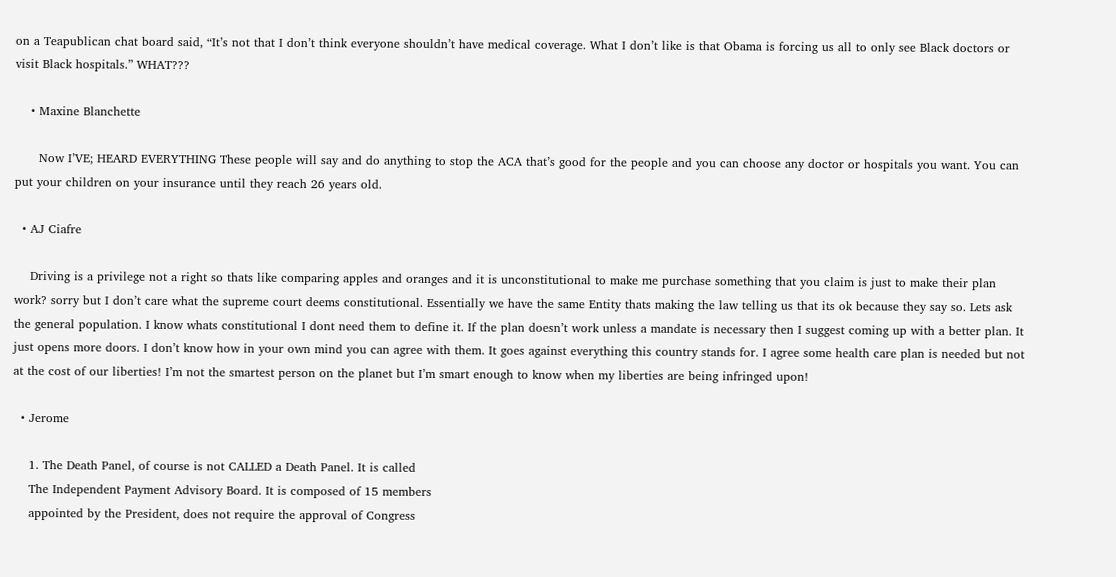on a Teapublican chat board said, “It’s not that I don’t think everyone shouldn’t have medical coverage. What I don’t like is that Obama is forcing us all to only see Black doctors or visit Black hospitals.” WHAT???

    • Maxine Blanchette

      Now I’VE; HEARD EVERYTHING These people will say and do anything to stop the ACA that’s good for the people and you can choose any doctor or hospitals you want. You can put your children on your insurance until they reach 26 years old.

  • AJ Ciafre

    Driving is a privilege not a right so thats like comparing apples and oranges and it is unconstitutional to make me purchase something that you claim is just to make their plan work? sorry but I don’t care what the supreme court deems constitutional. Essentially we have the same Entity thats making the law telling us that its ok because they say so. Lets ask the general population. I know whats constitutional I dont need them to define it. If the plan doesn’t work unless a mandate is necessary then I suggest coming up with a better plan. It just opens more doors. I don’t know how in your own mind you can agree with them. It goes against everything this country stands for. I agree some health care plan is needed but not at the cost of our liberties! I’m not the smartest person on the planet but I’m smart enough to know when my liberties are being infringed upon!

  • Jerome

    1. The Death Panel, of course is not CALLED a Death Panel. It is called
    The Independent Payment Advisory Board. It is composed of 15 members
    appointed by the President, does not require the approval of Congress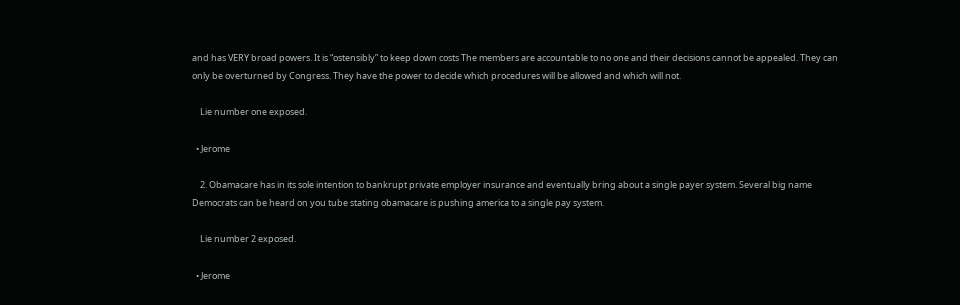and has VERY broad powers. It is “ostensibly” to keep down costs The members are accountable to no one and their decisions cannot be appealed. They can only be overturned by Congress. They have the power to decide which procedures will be allowed and which will not.

    Lie number one exposed.

  • Jerome

    2. Obamacare has in its sole intention to bankrupt private employer insurance and eventually bring about a single payer system. Several big name Democrats can be heard on you tube stating obamacare is pushing america to a single pay system.

    Lie number 2 exposed.

  • Jerome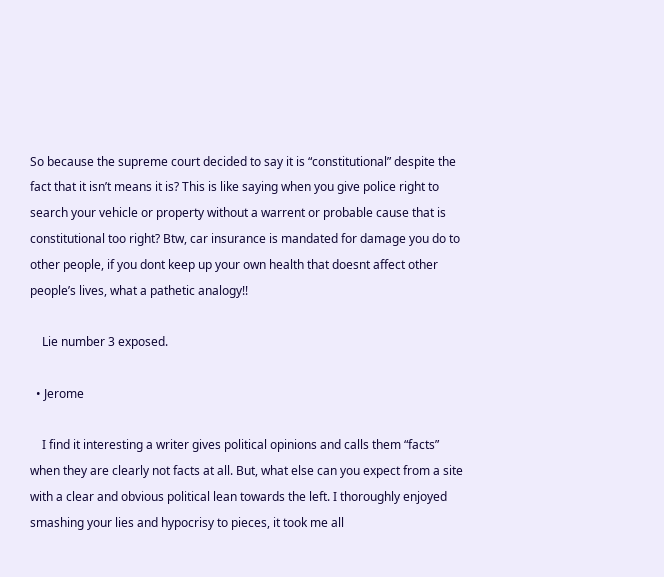So because the supreme court decided to say it is “constitutional” despite the fact that it isn’t means it is? This is like saying when you give police right to search your vehicle or property without a warrent or probable cause that is constitutional too right? Btw, car insurance is mandated for damage you do to other people, if you dont keep up your own health that doesnt affect other people’s lives, what a pathetic analogy!!

    Lie number 3 exposed.

  • Jerome

    I find it interesting a writer gives political opinions and calls them “facts” when they are clearly not facts at all. But, what else can you expect from a site with a clear and obvious political lean towards the left. I thoroughly enjoyed smashing your lies and hypocrisy to pieces, it took me all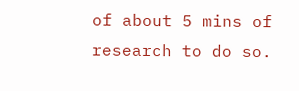of about 5 mins of research to do so.